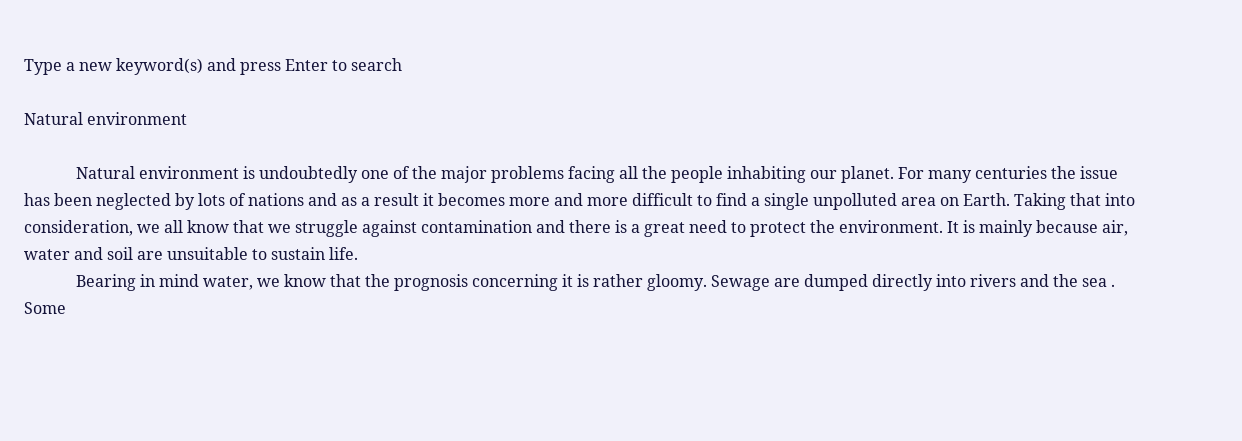Type a new keyword(s) and press Enter to search

Natural environment

             Natural environment is undoubtedly one of the major problems facing all the people inhabiting our planet. For many centuries the issue has been neglected by lots of nations and as a result it becomes more and more difficult to find a single unpolluted area on Earth. Taking that into consideration, we all know that we struggle against contamination and there is a great need to protect the environment. It is mainly because air, water and soil are unsuitable to sustain life.
             Bearing in mind water, we know that the prognosis concerning it is rather gloomy. Sewage are dumped directly into rivers and the sea . Some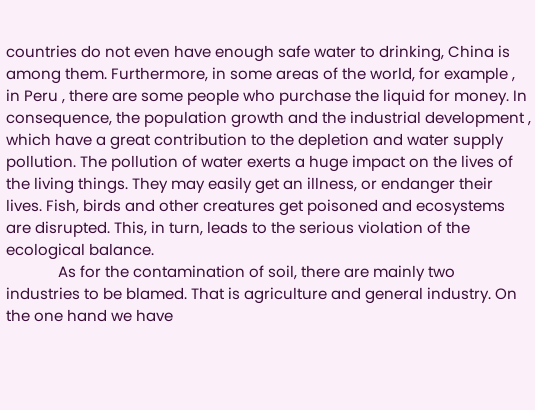countries do not even have enough safe water to drinking, China is among them. Furthermore, in some areas of the world, for example , in Peru , there are some people who purchase the liquid for money. In consequence, the population growth and the industrial development , which have a great contribution to the depletion and water supply pollution. The pollution of water exerts a huge impact on the lives of the living things. They may easily get an illness, or endanger their lives. Fish, birds and other creatures get poisoned and ecosystems are disrupted. This, in turn, leads to the serious violation of the ecological balance.
             As for the contamination of soil, there are mainly two industries to be blamed. That is agriculture and general industry. On the one hand we have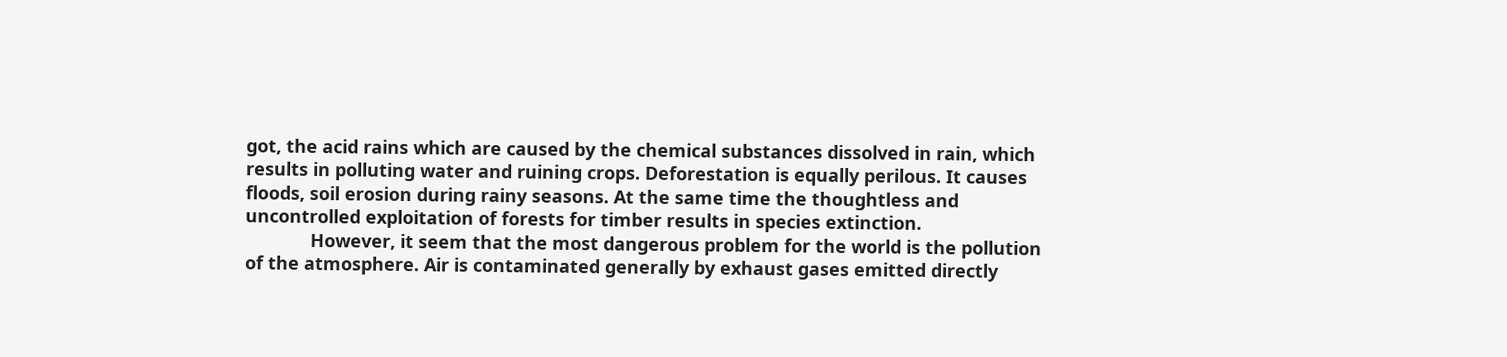got, the acid rains which are caused by the chemical substances dissolved in rain, which results in polluting water and ruining crops. Deforestation is equally perilous. It causes floods, soil erosion during rainy seasons. At the same time the thoughtless and uncontrolled exploitation of forests for timber results in species extinction.
             However, it seem that the most dangerous problem for the world is the pollution of the atmosphere. Air is contaminated generally by exhaust gases emitted directly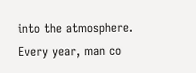into the atmosphere. Every year, man co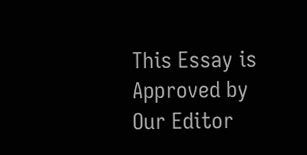This Essay is Approved by Our Editor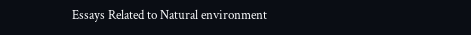Essays Related to Natural environment